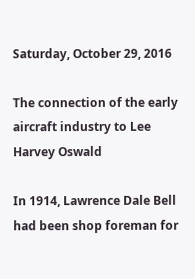Saturday, October 29, 2016

The connection of the early aircraft industry to Lee Harvey Oswald

In 1914, Lawrence Dale Bell had been shop foreman for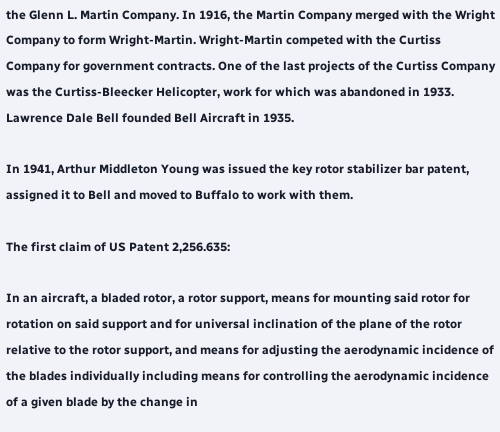the Glenn L. Martin Company. In 1916, the Martin Company merged with the Wright Company to form Wright-Martin. Wright-Martin competed with the Curtiss Company for government contracts. One of the last projects of the Curtiss Company was the Curtiss-Bleecker Helicopter, work for which was abandoned in 1933. Lawrence Dale Bell founded Bell Aircraft in 1935.

In 1941, Arthur Middleton Young was issued the key rotor stabilizer bar patent, assigned it to Bell and moved to Buffalo to work with them.

The first claim of US Patent 2,256.635:

In an aircraft, a bladed rotor, a rotor support, means for mounting said rotor for rotation on said support and for universal inclination of the plane of the rotor relative to the rotor support, and means for adjusting the aerodynamic incidence of the blades individually including means for controlling the aerodynamic incidence of a given blade by the change in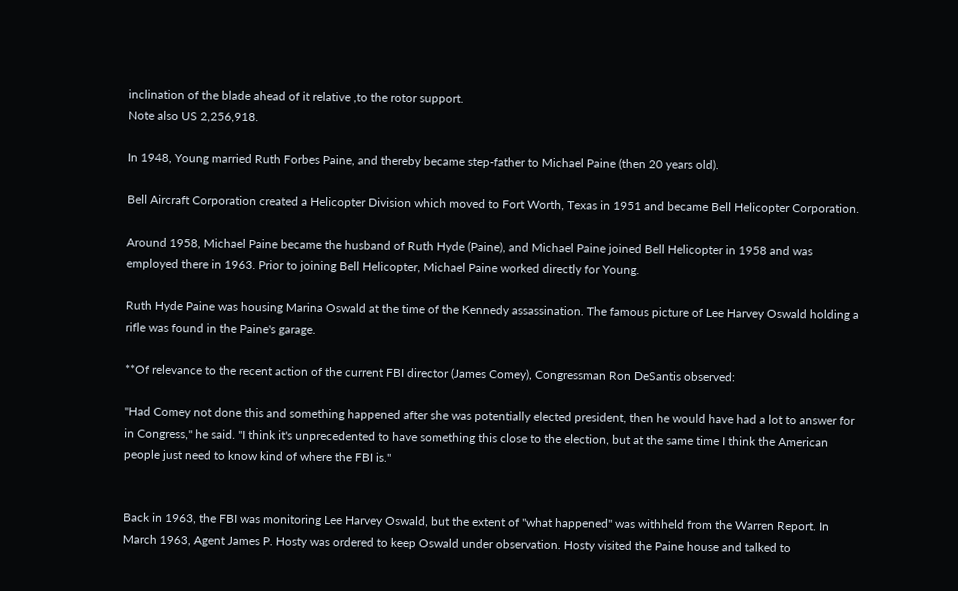inclination of the blade ahead of it relative ,to the rotor support.
Note also US 2,256,918.

In 1948, Young married Ruth Forbes Paine, and thereby became step-father to Michael Paine (then 20 years old).

Bell Aircraft Corporation created a Helicopter Division which moved to Fort Worth, Texas in 1951 and became Bell Helicopter Corporation.

Around 1958, Michael Paine became the husband of Ruth Hyde (Paine), and Michael Paine joined Bell Helicopter in 1958 and was employed there in 1963. Prior to joining Bell Helicopter, Michael Paine worked directly for Young.

Ruth Hyde Paine was housing Marina Oswald at the time of the Kennedy assassination. The famous picture of Lee Harvey Oswald holding a rifle was found in the Paine's garage.

**Of relevance to the recent action of the current FBI director (James Comey), Congressman Ron DeSantis observed:

"Had Comey not done this and something happened after she was potentially elected president, then he would have had a lot to answer for in Congress," he said. "I think it's unprecedented to have something this close to the election, but at the same time I think the American people just need to know kind of where the FBI is."


Back in 1963, the FBI was monitoring Lee Harvey Oswald, but the extent of "what happened" was withheld from the Warren Report. In March 1963, Agent James P. Hosty was ordered to keep Oswald under observation. Hosty visited the Paine house and talked to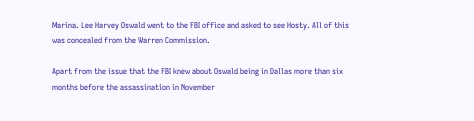Marina. Lee Harvey Oswald went to the FBI office and asked to see Hosty. All of this was concealed from the Warren Commission.

Apart from the issue that the FBI knew about Oswald being in Dallas more than six months before the assassination in November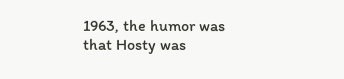1963, the humor was that Hosty was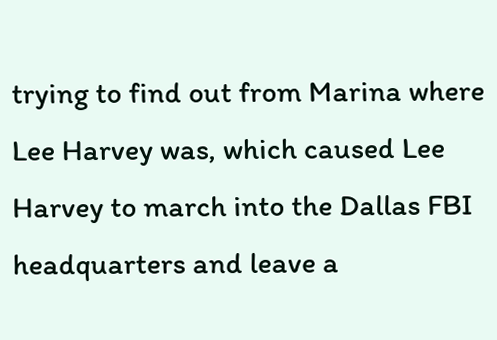trying to find out from Marina where Lee Harvey was, which caused Lee Harvey to march into the Dallas FBI headquarters and leave a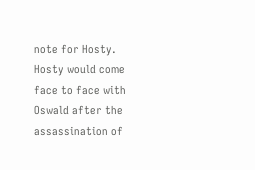note for Hosty. Hosty would come face to face with Oswald after the assassination of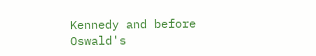Kennedy and before Oswald's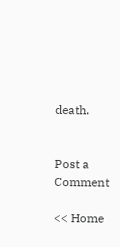death.


Post a Comment

<< Home